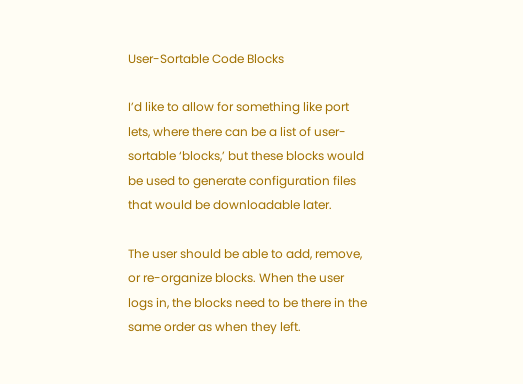User-Sortable Code Blocks

I’d like to allow for something like port lets, where there can be a list of user-sortable ‘blocks,’ but these blocks would be used to generate configuration files that would be downloadable later.

The user should be able to add, remove, or re-organize blocks. When the user logs in, the blocks need to be there in the same order as when they left.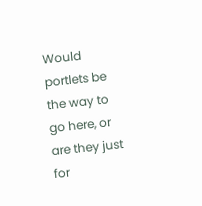Would portlets be the way to go here, or are they just for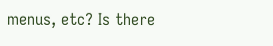menus, etc? Is there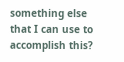something else that I can use to accomplish this?